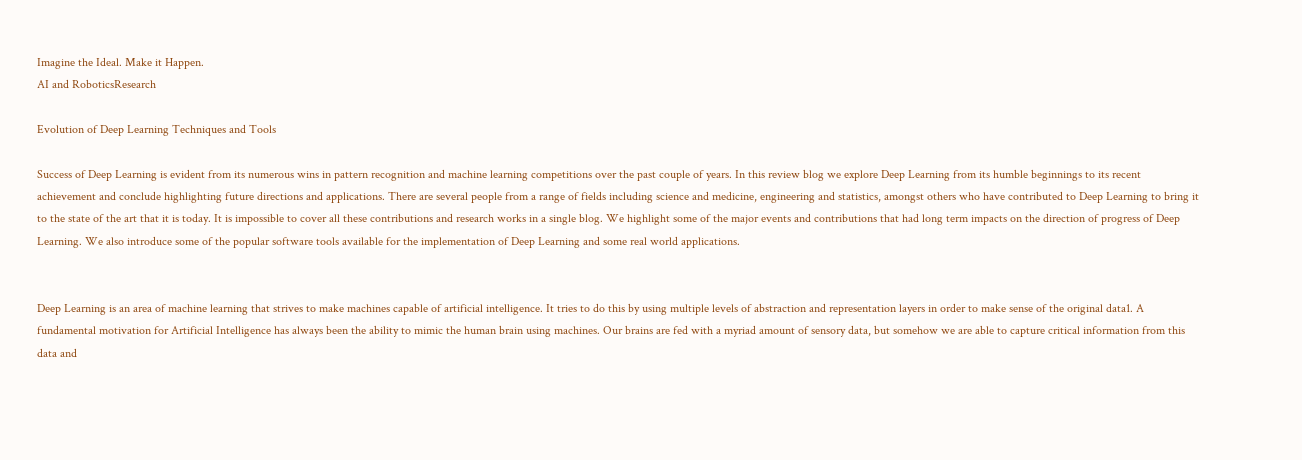Imagine the Ideal. Make it Happen.
AI and RoboticsResearch

Evolution of Deep Learning Techniques and Tools

Success of Deep Learning is evident from its numerous wins in pattern recognition and machine learning competitions over the past couple of years. In this review blog we explore Deep Learning from its humble beginnings to its recent achievement and conclude highlighting future directions and applications. There are several people from a range of fields including science and medicine, engineering and statistics, amongst others who have contributed to Deep Learning to bring it to the state of the art that it is today. It is impossible to cover all these contributions and research works in a single blog. We highlight some of the major events and contributions that had long term impacts on the direction of progress of Deep Learning. We also introduce some of the popular software tools available for the implementation of Deep Learning and some real world applications.


Deep Learning is an area of machine learning that strives to make machines capable of artificial intelligence. It tries to do this by using multiple levels of abstraction and representation layers in order to make sense of the original data1. A fundamental motivation for Artificial Intelligence has always been the ability to mimic the human brain using machines. Our brains are fed with a myriad amount of sensory data, but somehow we are able to capture critical information from this data and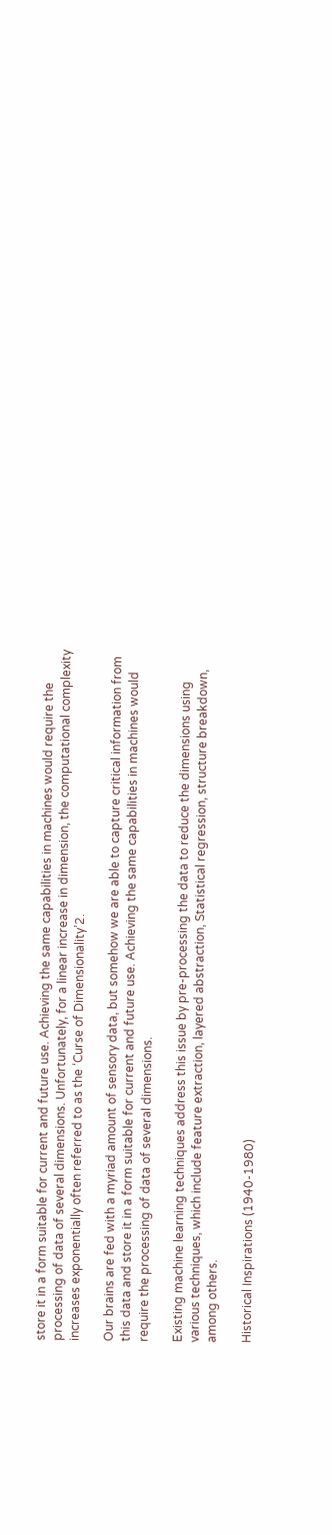store it in a form suitable for current and future use. Achieving the same capabilities in machines would require the processing of data of several dimensions. Unfortunately, for a linear increase in dimension, the computational complexity increases exponentially often referred to as the ‘Curse of Dimensionality’2.

Our brains are fed with a myriad amount of sensory data, but somehow we are able to capture critical information from this data and store it in a form suitable for current and future use. Achieving the same capabilities in machines would require the processing of data of several dimensions.

Existing machine learning techniques address this issue by pre-processing the data to reduce the dimensions using various techniques, which include feature extraction, layered abstraction, Statistical regression, structure breakdown, among others.

Historical Inspirations (1940-1980)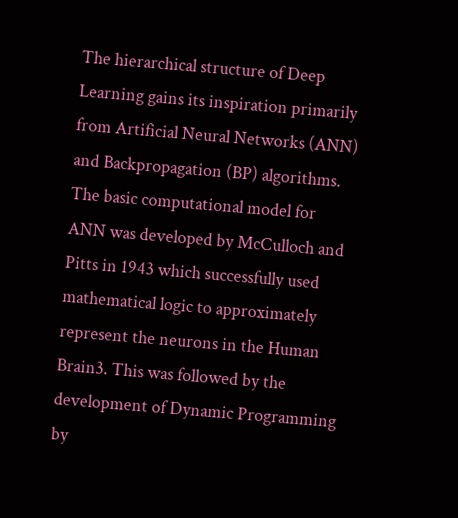The hierarchical structure of Deep Learning gains its inspiration primarily from Artificial Neural Networks (ANN) and Backpropagation (BP) algorithms. The basic computational model for ANN was developed by McCulloch and Pitts in 1943 which successfully used mathematical logic to approximately represent the neurons in the Human Brain3. This was followed by the development of Dynamic Programming by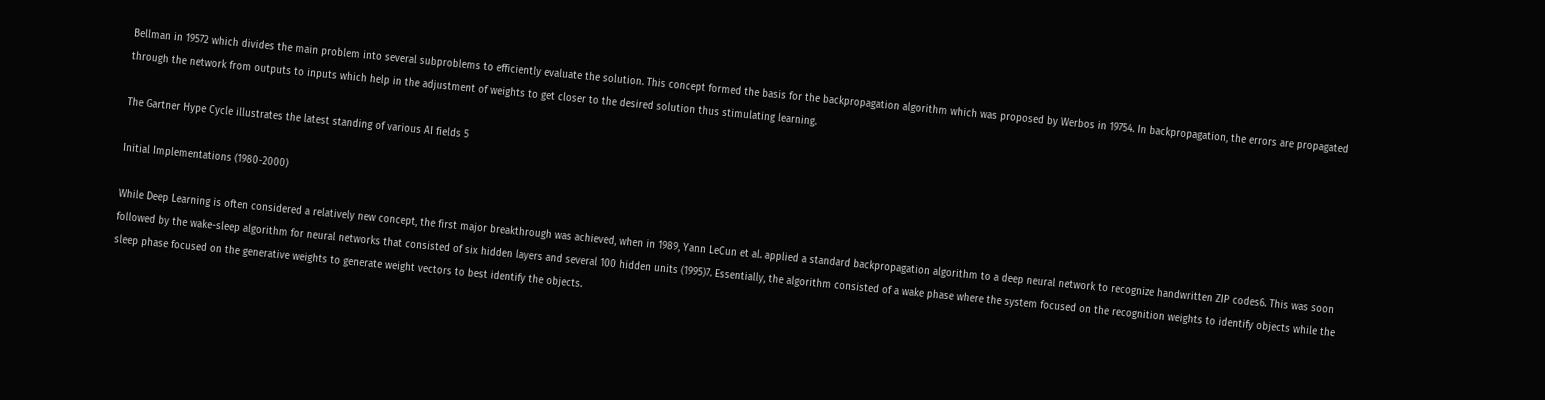Bellman in 19572 which divides the main problem into several subproblems to efficiently evaluate the solution. This concept formed the basis for the backpropagation algorithm which was proposed by Werbos in 19754. In backpropagation, the errors are propagated through the network from outputs to inputs which help in the adjustment of weights to get closer to the desired solution thus stimulating learning.

The Gartner Hype Cycle illustrates the latest standing of various AI fields 5

Initial Implementations (1980-2000)

While Deep Learning is often considered a relatively new concept, the first major breakthrough was achieved, when in 1989, Yann LeCun et al. applied a standard backpropagation algorithm to a deep neural network to recognize handwritten ZIP codes6. This was soon followed by the wake-sleep algorithm for neural networks that consisted of six hidden layers and several 100 hidden units (1995)7. Essentially, the algorithm consisted of a wake phase where the system focused on the recognition weights to identify objects while the sleep phase focused on the generative weights to generate weight vectors to best identify the objects.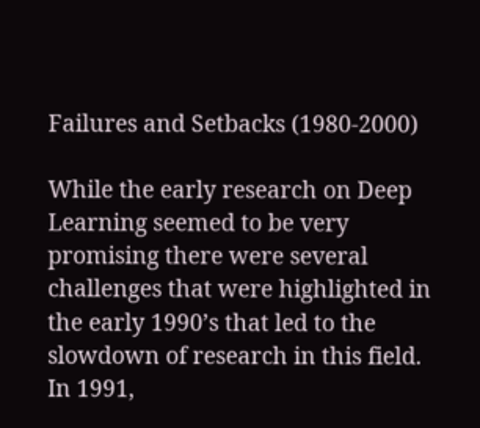Failures and Setbacks (1980-2000)

While the early research on Deep Learning seemed to be very promising there were several challenges that were highlighted in the early 1990’s that led to the slowdown of research in this field. In 1991,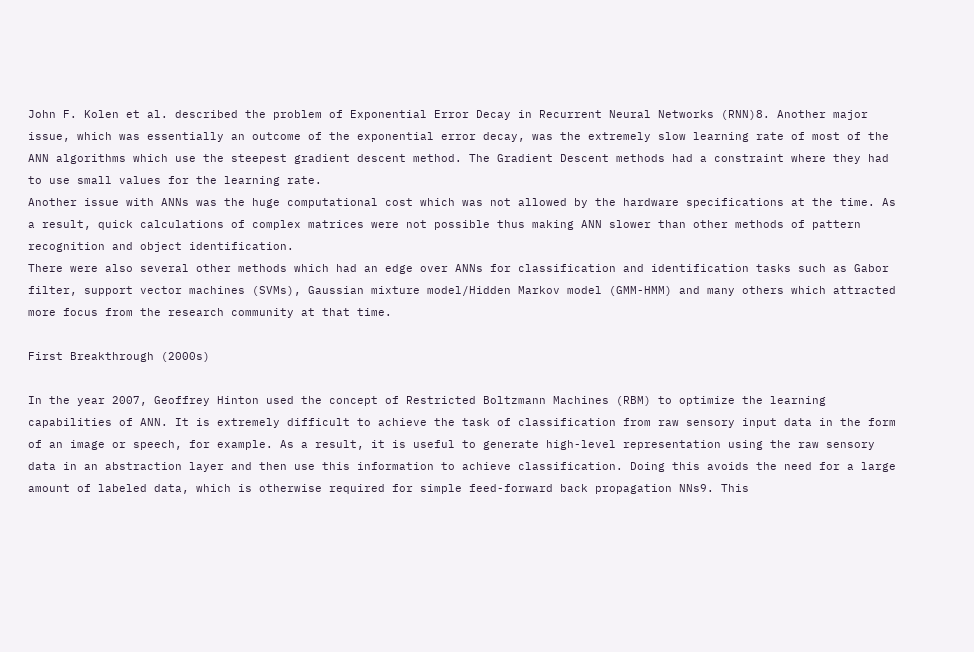John F. Kolen et al. described the problem of Exponential Error Decay in Recurrent Neural Networks (RNN)8. Another major issue, which was essentially an outcome of the exponential error decay, was the extremely slow learning rate of most of the ANN algorithms which use the steepest gradient descent method. The Gradient Descent methods had a constraint where they had to use small values for the learning rate.
Another issue with ANNs was the huge computational cost which was not allowed by the hardware specifications at the time. As a result, quick calculations of complex matrices were not possible thus making ANN slower than other methods of pattern recognition and object identification.
There were also several other methods which had an edge over ANNs for classification and identification tasks such as Gabor filter, support vector machines (SVMs), Gaussian mixture model/Hidden Markov model (GMM-HMM) and many others which attracted more focus from the research community at that time.

First Breakthrough (2000s)

In the year 2007, Geoffrey Hinton used the concept of Restricted Boltzmann Machines (RBM) to optimize the learning capabilities of ANN. It is extremely difficult to achieve the task of classification from raw sensory input data in the form of an image or speech, for example. As a result, it is useful to generate high-level representation using the raw sensory data in an abstraction layer and then use this information to achieve classification. Doing this avoids the need for a large amount of labeled data, which is otherwise required for simple feed-forward back propagation NNs9. This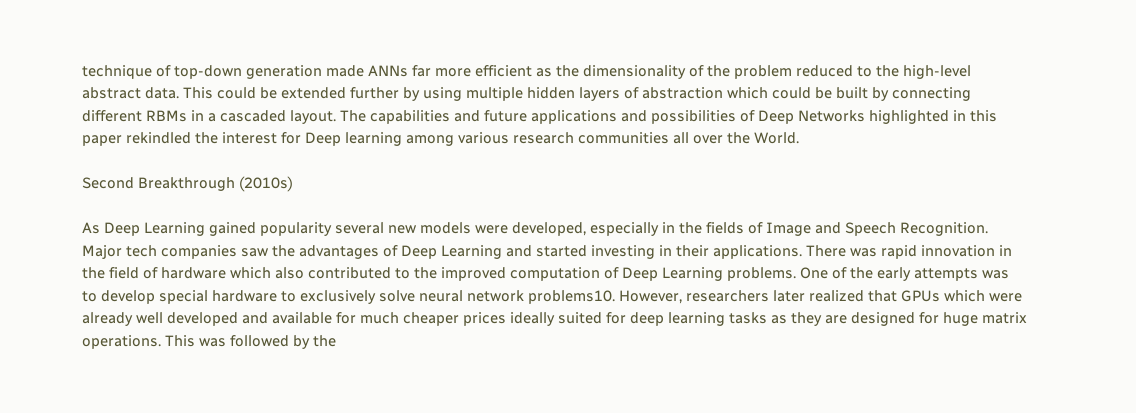technique of top-down generation made ANNs far more efficient as the dimensionality of the problem reduced to the high-level abstract data. This could be extended further by using multiple hidden layers of abstraction which could be built by connecting different RBMs in a cascaded layout. The capabilities and future applications and possibilities of Deep Networks highlighted in this paper rekindled the interest for Deep learning among various research communities all over the World.

Second Breakthrough (2010s)

As Deep Learning gained popularity several new models were developed, especially in the fields of Image and Speech Recognition. Major tech companies saw the advantages of Deep Learning and started investing in their applications. There was rapid innovation in the field of hardware which also contributed to the improved computation of Deep Learning problems. One of the early attempts was to develop special hardware to exclusively solve neural network problems10. However, researchers later realized that GPUs which were already well developed and available for much cheaper prices ideally suited for deep learning tasks as they are designed for huge matrix operations. This was followed by the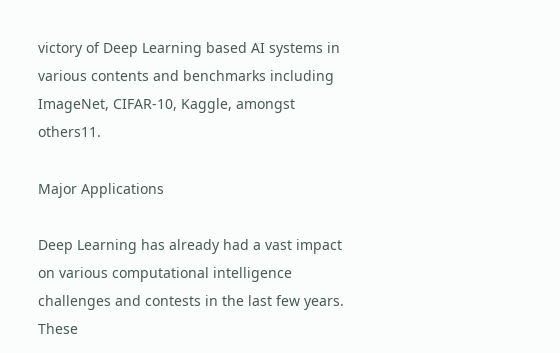victory of Deep Learning based AI systems in various contents and benchmarks including ImageNet, CIFAR-10, Kaggle, amongst others11.

Major Applications

Deep Learning has already had a vast impact on various computational intelligence challenges and contests in the last few years. These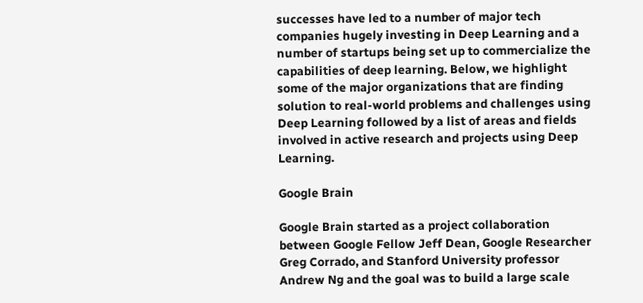successes have led to a number of major tech companies hugely investing in Deep Learning and a number of startups being set up to commercialize the capabilities of deep learning. Below, we highlight some of the major organizations that are finding solution to real-world problems and challenges using Deep Learning followed by a list of areas and fields involved in active research and projects using Deep Learning.

Google Brain

Google Brain started as a project collaboration between Google Fellow Jeff Dean, Google Researcher Greg Corrado, and Stanford University professor Andrew Ng and the goal was to build a large scale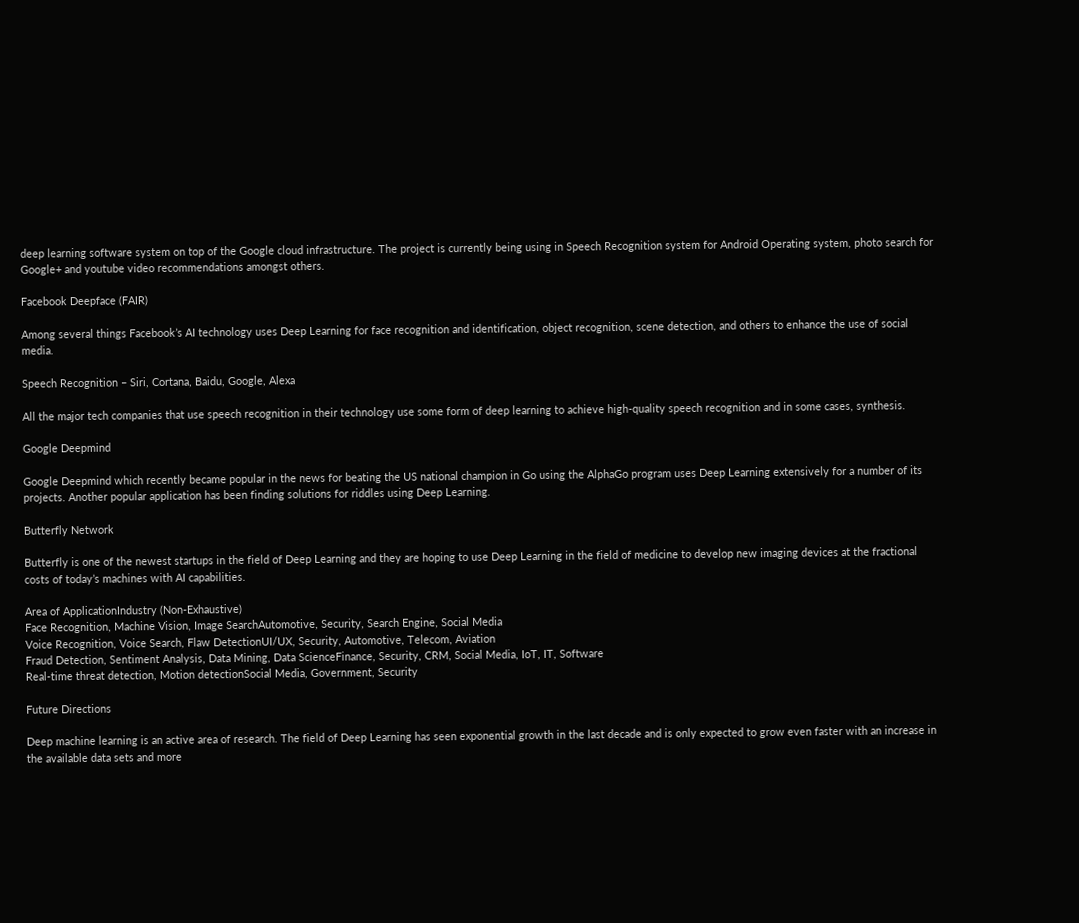deep learning software system on top of the Google cloud infrastructure. The project is currently being using in Speech Recognition system for Android Operating system, photo search for Google+ and youtube video recommendations amongst others.

Facebook Deepface (FAIR)

Among several things Facebook’s AI technology uses Deep Learning for face recognition and identification, object recognition, scene detection, and others to enhance the use of social media.

Speech Recognition – Siri, Cortana, Baidu, Google, Alexa

All the major tech companies that use speech recognition in their technology use some form of deep learning to achieve high-quality speech recognition and in some cases, synthesis.

Google Deepmind

Google Deepmind which recently became popular in the news for beating the US national champion in Go using the AlphaGo program uses Deep Learning extensively for a number of its projects. Another popular application has been finding solutions for riddles using Deep Learning.

Butterfly Network

Butterfly is one of the newest startups in the field of Deep Learning and they are hoping to use Deep Learning in the field of medicine to develop new imaging devices at the fractional costs of today’s machines with AI capabilities.

Area of ApplicationIndustry (Non-Exhaustive)
Face Recognition, Machine Vision, Image SearchAutomotive, Security, Search Engine, Social Media
Voice Recognition, Voice Search, Flaw DetectionUI/UX, Security, Automotive, Telecom, Aviation
Fraud Detection, Sentiment Analysis, Data Mining, Data ScienceFinance, Security, CRM, Social Media, IoT, IT, Software
Real-time threat detection, Motion detectionSocial Media, Government, Security

Future Directions

Deep machine learning is an active area of research. The field of Deep Learning has seen exponential growth in the last decade and is only expected to grow even faster with an increase in the available data sets and more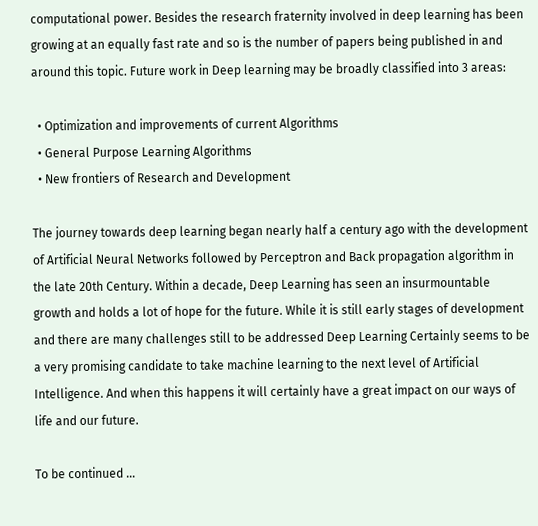computational power. Besides the research fraternity involved in deep learning has been growing at an equally fast rate and so is the number of papers being published in and around this topic. Future work in Deep learning may be broadly classified into 3 areas:

  • Optimization and improvements of current Algorithms
  • General Purpose Learning Algorithms
  • New frontiers of Research and Development

The journey towards deep learning began nearly half a century ago with the development of Artificial Neural Networks followed by Perceptron and Back propagation algorithm in the late 20th Century. Within a decade, Deep Learning has seen an insurmountable growth and holds a lot of hope for the future. While it is still early stages of development and there are many challenges still to be addressed Deep Learning Certainly seems to be a very promising candidate to take machine learning to the next level of Artificial Intelligence. And when this happens it will certainly have a great impact on our ways of life and our future.

To be continued …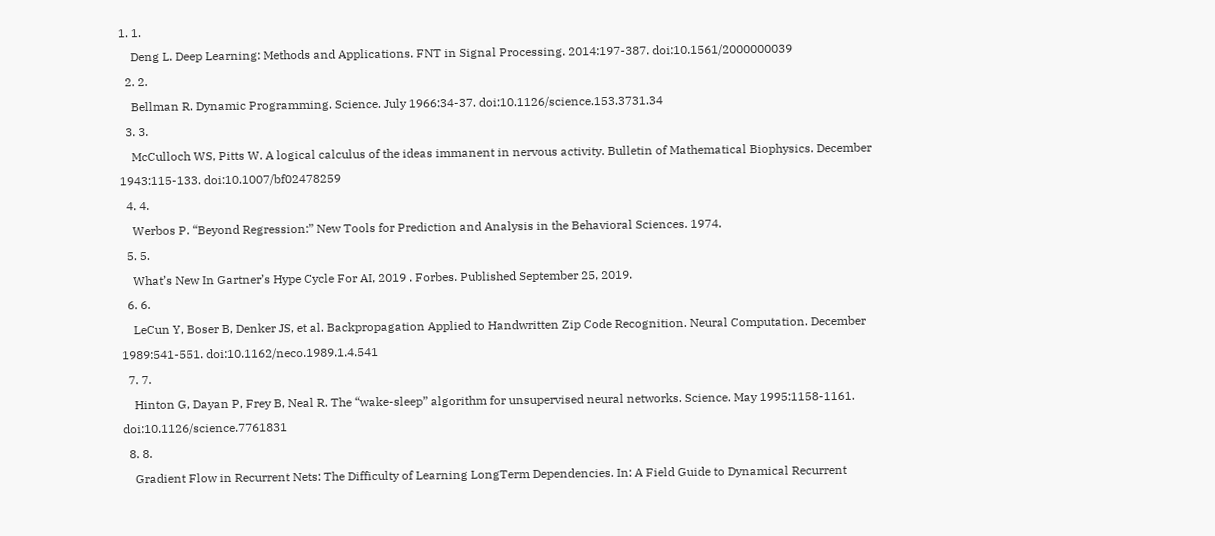1. 1.
    Deng L. Deep Learning: Methods and Applications. FNT in Signal Processing. 2014:197-387. doi:10.1561/2000000039
  2. 2.
    Bellman R. Dynamic Programming. Science. July 1966:34-37. doi:10.1126/science.153.3731.34
  3. 3.
    McCulloch WS, Pitts W. A logical calculus of the ideas immanent in nervous activity. Bulletin of Mathematical Biophysics. December 1943:115-133. doi:10.1007/bf02478259
  4. 4.
    Werbos P. “Beyond Regression:” New Tools for Prediction and Analysis in the Behavioral Sciences. 1974.
  5. 5.
    What’s New In Gartner’s Hype Cycle For AI, 2019 . Forbes. Published September 25, 2019.
  6. 6.
    LeCun Y, Boser B, Denker JS, et al. Backpropagation Applied to Handwritten Zip Code Recognition. Neural Computation. December 1989:541-551. doi:10.1162/neco.1989.1.4.541
  7. 7.
    Hinton G, Dayan P, Frey B, Neal R. The “wake-sleep” algorithm for unsupervised neural networks. Science. May 1995:1158-1161. doi:10.1126/science.7761831
  8. 8.
    Gradient Flow in Recurrent Nets: The Difficulty of Learning LongTerm Dependencies. In: A Field Guide to Dynamical Recurrent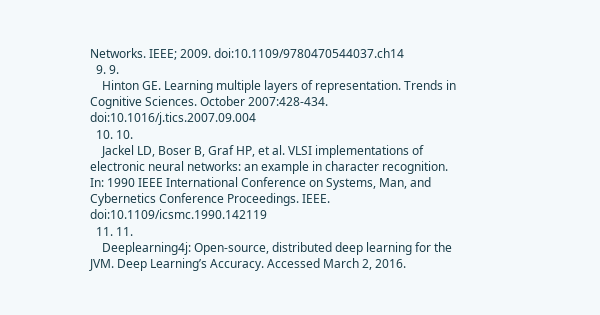Networks. IEEE; 2009. doi:10.1109/9780470544037.ch14
  9. 9.
    Hinton GE. Learning multiple layers of representation. Trends in Cognitive Sciences. October 2007:428-434. doi:10.1016/j.tics.2007.09.004
  10. 10.
    Jackel LD, Boser B, Graf HP, et al. VLSI implementations of electronic neural networks: an example in character recognition. In: 1990 IEEE International Conference on Systems, Man, and Cybernetics Conference Proceedings. IEEE. doi:10.1109/icsmc.1990.142119
  11. 11.
    Deeplearning4j: Open-source, distributed deep learning for the JVM. Deep Learning’s Accuracy. Accessed March 2, 2016.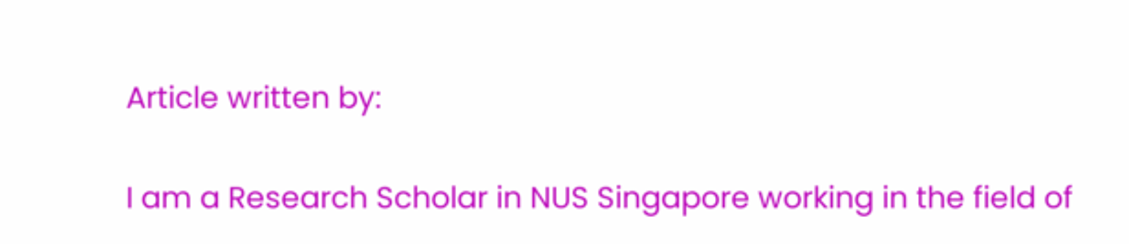Article written by:

I am a Research Scholar in NUS Singapore working in the field of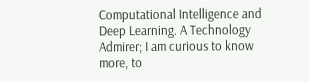Computational Intelligence and Deep Learning. A Technology Admirer; I am curious to know more, to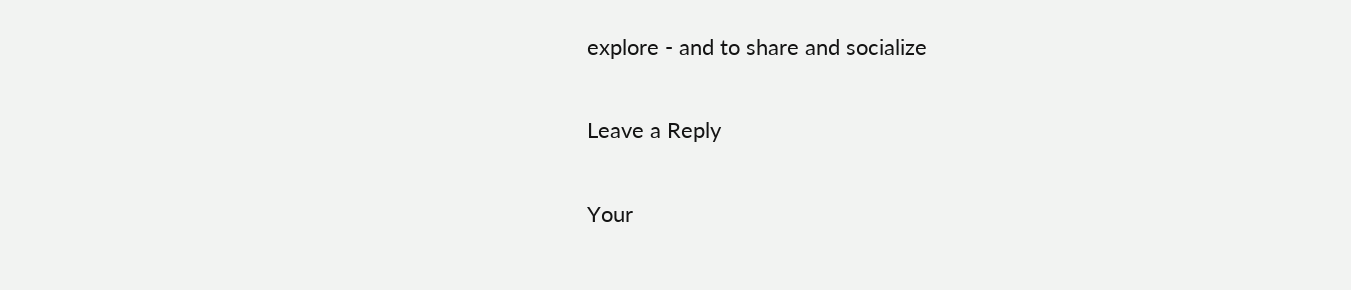explore - and to share and socialize

Leave a Reply

Your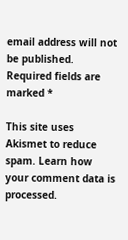email address will not be published. Required fields are marked *

This site uses Akismet to reduce spam. Learn how your comment data is processed.